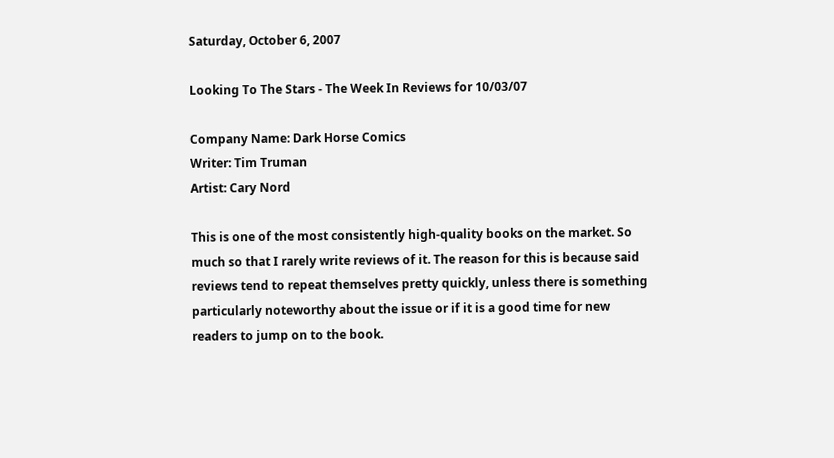Saturday, October 6, 2007

Looking To The Stars - The Week In Reviews for 10/03/07

Company Name: Dark Horse Comics
Writer: Tim Truman
Artist: Cary Nord

This is one of the most consistently high-quality books on the market. So much so that I rarely write reviews of it. The reason for this is because said reviews tend to repeat themselves pretty quickly, unless there is something particularly noteworthy about the issue or if it is a good time for new readers to jump on to the book.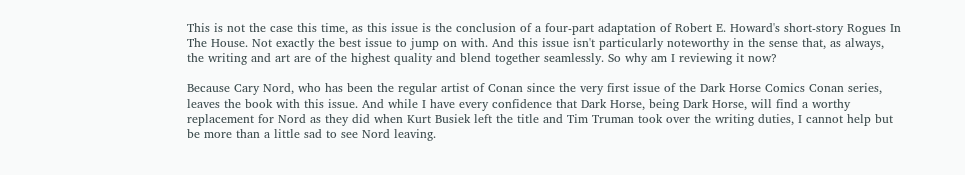This is not the case this time, as this issue is the conclusion of a four-part adaptation of Robert E. Howard's short-story Rogues In The House. Not exactly the best issue to jump on with. And this issue isn't particularly noteworthy in the sense that, as always, the writing and art are of the highest quality and blend together seamlessly. So why am I reviewing it now?

Because Cary Nord, who has been the regular artist of Conan since the very first issue of the Dark Horse Comics Conan series, leaves the book with this issue. And while I have every confidence that Dark Horse, being Dark Horse, will find a worthy replacement for Nord as they did when Kurt Busiek left the title and Tim Truman took over the writing duties, I cannot help but be more than a little sad to see Nord leaving.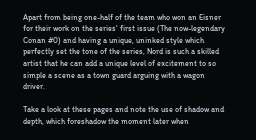Apart from being one-half of the team who won an Eisner for their work on the series' first issue (The now-legendary Conan #0) and having a unique, uninked style which perfectly set the tone of the series, Nord is such a skilled artist that he can add a unique level of excitement to so simple a scene as a town guard arguing with a wagon driver.

Take a look at these pages and note the use of shadow and depth, which foreshadow the moment later when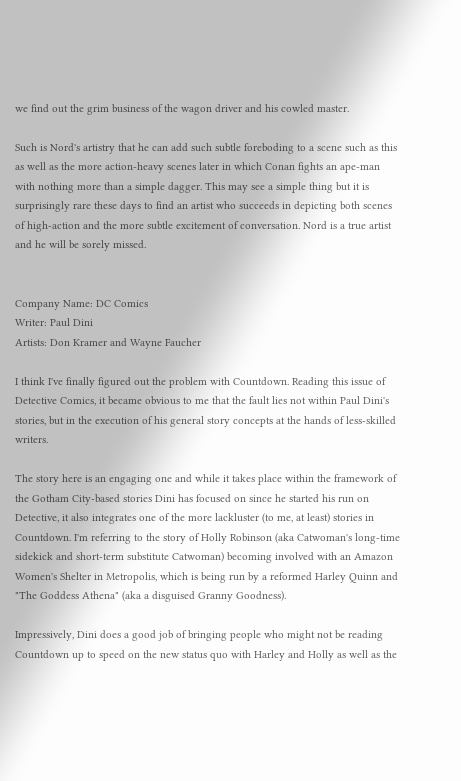we find out the grim business of the wagon driver and his cowled master.

Such is Nord's artistry that he can add such subtle foreboding to a scene such as this as well as the more action-heavy scenes later in which Conan fights an ape-man with nothing more than a simple dagger. This may see a simple thing but it is surprisingly rare these days to find an artist who succeeds in depicting both scenes of high-action and the more subtle excitement of conversation. Nord is a true artist and he will be sorely missed.


Company Name: DC Comics
Writer: Paul Dini
Artists: Don Kramer and Wayne Faucher

I think I've finally figured out the problem with Countdown. Reading this issue of Detective Comics, it became obvious to me that the fault lies not within Paul Dini's stories, but in the execution of his general story concepts at the hands of less-skilled writers.

The story here is an engaging one and while it takes place within the framework of the Gotham City-based stories Dini has focused on since he started his run on Detective, it also integrates one of the more lackluster (to me, at least) stories in Countdown. I'm referring to the story of Holly Robinson (aka Catwoman's long-time sidekick and short-term substitute Catwoman) becoming involved with an Amazon Women's Shelter in Metropolis, which is being run by a reformed Harley Quinn and "The Goddess Athena" (aka a disguised Granny Goodness).

Impressively, Dini does a good job of bringing people who might not be reading Countdown up to speed on the new status quo with Harley and Holly as well as the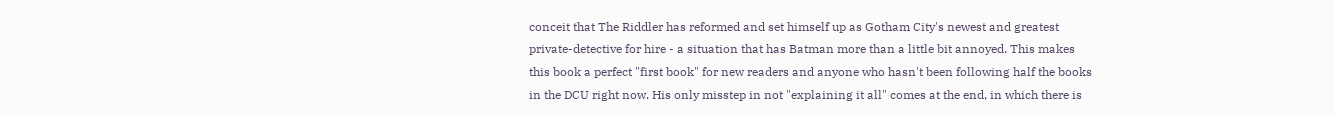conceit that The Riddler has reformed and set himself up as Gotham City's newest and greatest private-detective for hire - a situation that has Batman more than a little bit annoyed. This makes this book a perfect "first book" for new readers and anyone who hasn't been following half the books in the DCU right now. His only misstep in not "explaining it all" comes at the end, in which there is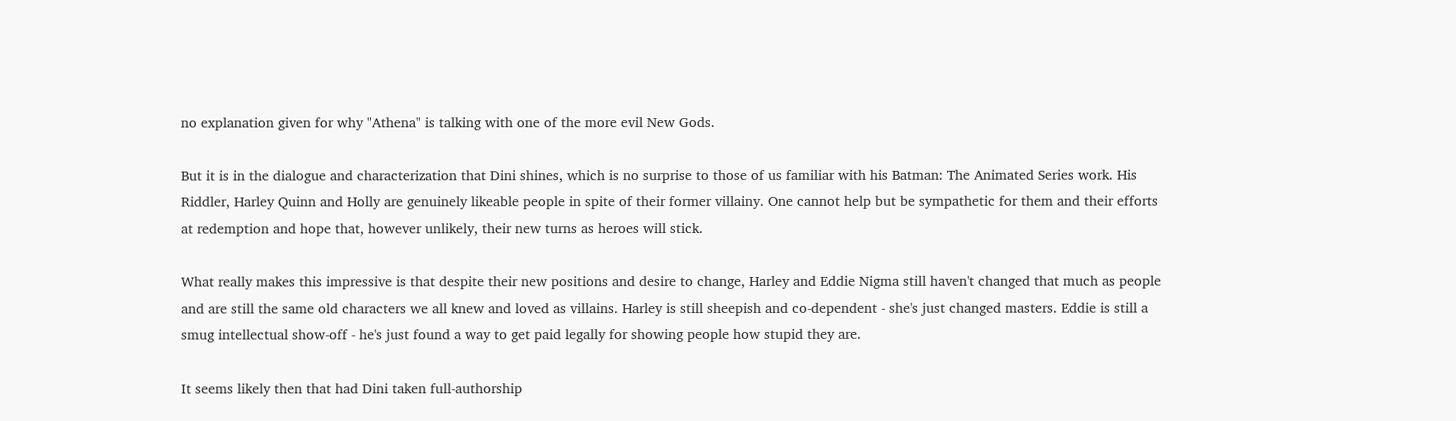no explanation given for why "Athena" is talking with one of the more evil New Gods.

But it is in the dialogue and characterization that Dini shines, which is no surprise to those of us familiar with his Batman: The Animated Series work. His Riddler, Harley Quinn and Holly are genuinely likeable people in spite of their former villainy. One cannot help but be sympathetic for them and their efforts at redemption and hope that, however unlikely, their new turns as heroes will stick.

What really makes this impressive is that despite their new positions and desire to change, Harley and Eddie Nigma still haven't changed that much as people and are still the same old characters we all knew and loved as villains. Harley is still sheepish and co-dependent - she's just changed masters. Eddie is still a smug intellectual show-off - he's just found a way to get paid legally for showing people how stupid they are.

It seems likely then that had Dini taken full-authorship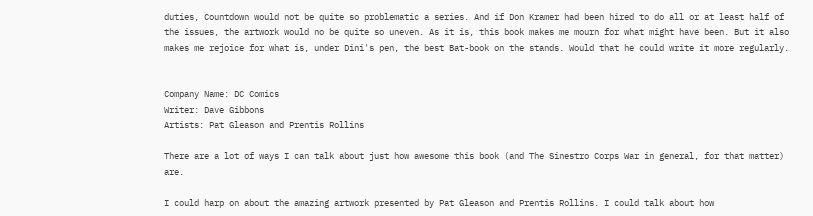duties, Countdown would not be quite so problematic a series. And if Don Kramer had been hired to do all or at least half of the issues, the artwork would no be quite so uneven. As it is, this book makes me mourn for what might have been. But it also makes me rejoice for what is, under Dini's pen, the best Bat-book on the stands. Would that he could write it more regularly.


Company Name: DC Comics
Writer: Dave Gibbons
Artists: Pat Gleason and Prentis Rollins

There are a lot of ways I can talk about just how awesome this book (and The Sinestro Corps War in general, for that matter) are.

I could harp on about the amazing artwork presented by Pat Gleason and Prentis Rollins. I could talk about how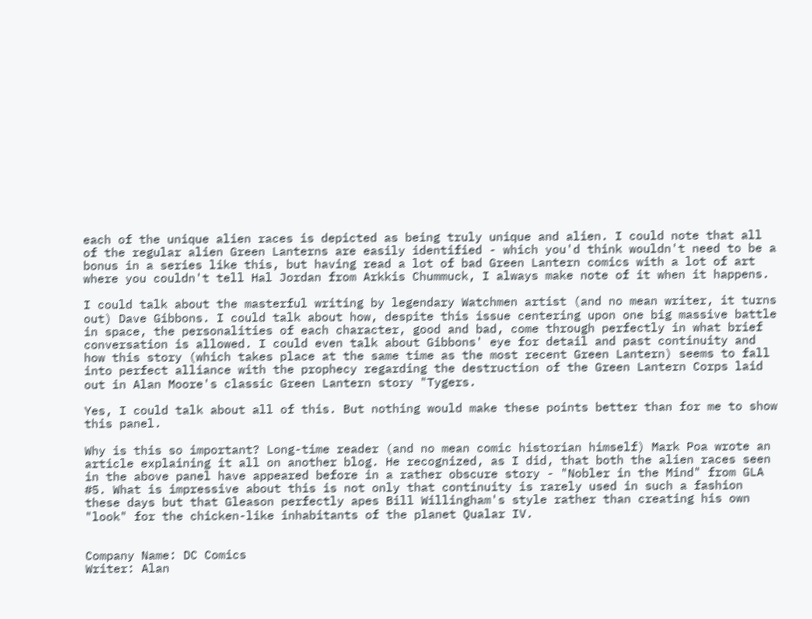each of the unique alien races is depicted as being truly unique and alien. I could note that all of the regular alien Green Lanterns are easily identified - which you'd think wouldn't need to be a bonus in a series like this, but having read a lot of bad Green Lantern comics with a lot of art where you couldn't tell Hal Jordan from Arkkis Chummuck, I always make note of it when it happens.

I could talk about the masterful writing by legendary Watchmen artist (and no mean writer, it turns out) Dave Gibbons. I could talk about how, despite this issue centering upon one big massive battle in space, the personalities of each character, good and bad, come through perfectly in what brief conversation is allowed. I could even talk about Gibbons' eye for detail and past continuity and how this story (which takes place at the same time as the most recent Green Lantern) seems to fall into perfect alliance with the prophecy regarding the destruction of the Green Lantern Corps laid out in Alan Moore's classic Green Lantern story "Tygers.

Yes, I could talk about all of this. But nothing would make these points better than for me to show this panel.

Why is this so important? Long-time reader (and no mean comic historian himself) Mark Poa wrote an article explaining it all on another blog. He recognized, as I did, that both the alien races seen in the above panel have appeared before in a rather obscure story - "Nobler in the Mind" from GLA #5. What is impressive about this is not only that continuity is rarely used in such a fashion these days but that Gleason perfectly apes Bill Willingham's style rather than creating his own "look" for the chicken-like inhabitants of the planet Qualar IV.


Company Name: DC Comics
Writer: Alan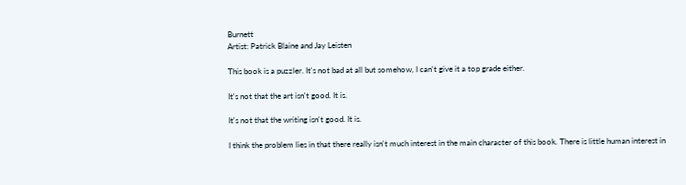Burnett
Artist: Patrick Blaine and Jay Leisten

This book is a puzzler. It's not bad at all but somehow, I can't give it a top grade either.

It's not that the art isn't good. It is.

It's not that the writing isn't good. It is.

I think the problem lies in that there really isn't much interest in the main character of this book. There is little human interest in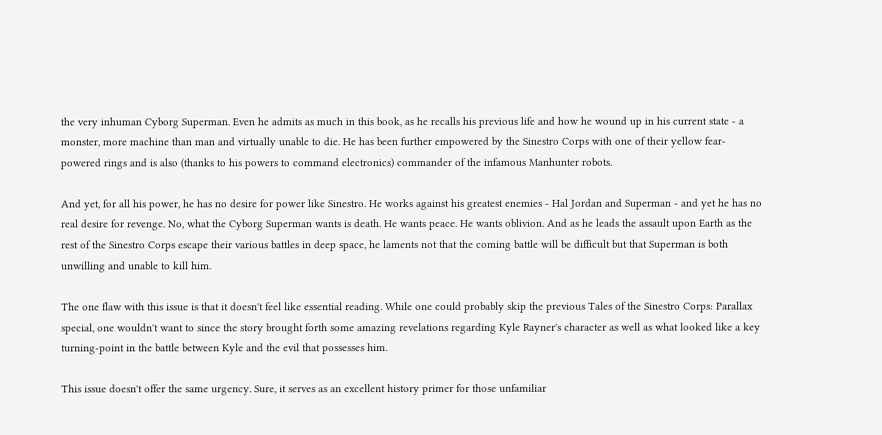the very inhuman Cyborg Superman. Even he admits as much in this book, as he recalls his previous life and how he wound up in his current state - a monster, more machine than man and virtually unable to die. He has been further empowered by the Sinestro Corps with one of their yellow fear-powered rings and is also (thanks to his powers to command electronics) commander of the infamous Manhunter robots.

And yet, for all his power, he has no desire for power like Sinestro. He works against his greatest enemies - Hal Jordan and Superman - and yet he has no real desire for revenge. No, what the Cyborg Superman wants is death. He wants peace. He wants oblivion. And as he leads the assault upon Earth as the rest of the Sinestro Corps escape their various battles in deep space, he laments not that the coming battle will be difficult but that Superman is both unwilling and unable to kill him.

The one flaw with this issue is that it doesn't feel like essential reading. While one could probably skip the previous Tales of the Sinestro Corps: Parallax special, one wouldn't want to since the story brought forth some amazing revelations regarding Kyle Rayner's character as well as what looked like a key turning-point in the battle between Kyle and the evil that possesses him.

This issue doesn't offer the same urgency. Sure, it serves as an excellent history primer for those unfamiliar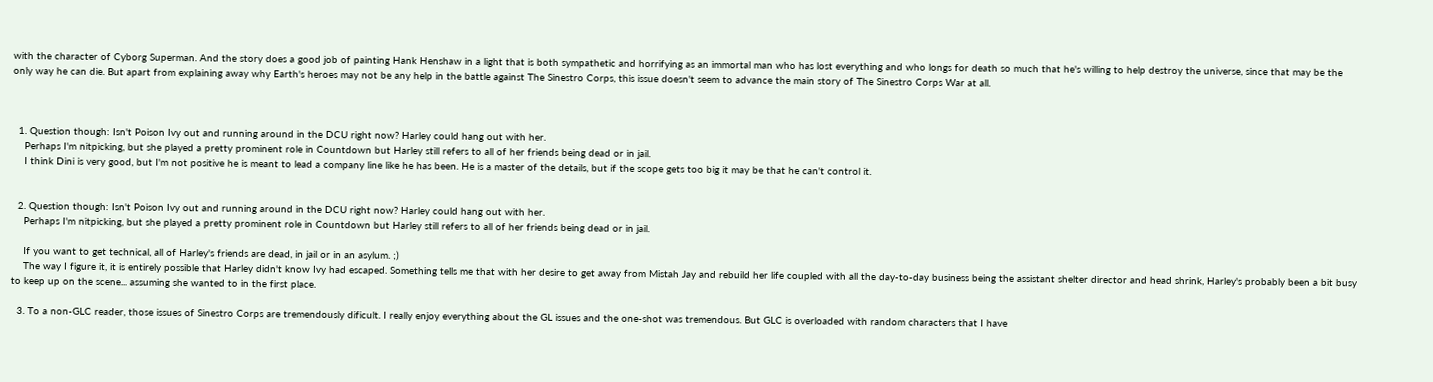with the character of Cyborg Superman. And the story does a good job of painting Hank Henshaw in a light that is both sympathetic and horrifying as an immortal man who has lost everything and who longs for death so much that he's willing to help destroy the universe, since that may be the only way he can die. But apart from explaining away why Earth's heroes may not be any help in the battle against The Sinestro Corps, this issue doesn't seem to advance the main story of The Sinestro Corps War at all.



  1. Question though: Isn't Poison Ivy out and running around in the DCU right now? Harley could hang out with her.
    Perhaps I'm nitpicking, but she played a pretty prominent role in Countdown but Harley still refers to all of her friends being dead or in jail.
    I think Dini is very good, but I'm not positive he is meant to lead a company line like he has been. He is a master of the details, but if the scope gets too big it may be that he can't control it.


  2. Question though: Isn't Poison Ivy out and running around in the DCU right now? Harley could hang out with her.
    Perhaps I'm nitpicking, but she played a pretty prominent role in Countdown but Harley still refers to all of her friends being dead or in jail.

    If you want to get technical, all of Harley's friends are dead, in jail or in an asylum. ;)
    The way I figure it, it is entirely possible that Harley didn't know Ivy had escaped. Something tells me that with her desire to get away from Mistah Jay and rebuild her life coupled with all the day-to-day business being the assistant shelter director and head shrink, Harley's probably been a bit busy to keep up on the scene... assuming she wanted to in the first place.

  3. To a non-GLC reader, those issues of Sinestro Corps are tremendously dificult. I really enjoy everything about the GL issues and the one-shot was tremendous. But GLC is overloaded with random characters that I have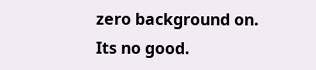zero background on. Its no good.